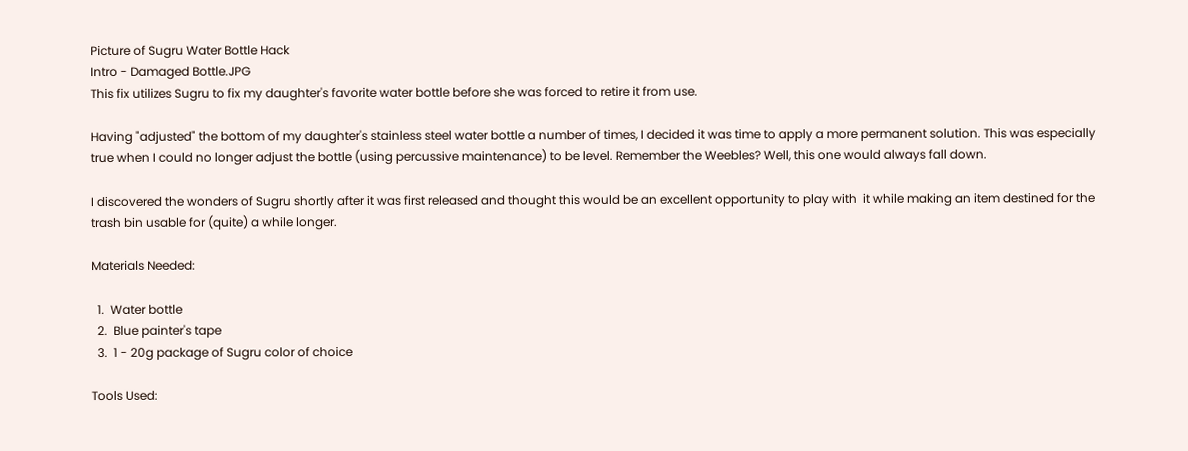Picture of Sugru Water Bottle Hack
Intro - Damaged Bottle.JPG
This fix utilizes Sugru to fix my daughter's favorite water bottle before she was forced to retire it from use.

Having "adjusted" the bottom of my daughter's stainless steel water bottle a number of times, I decided it was time to apply a more permanent solution. This was especially true when I could no longer adjust the bottle (using percussive maintenance) to be level. Remember the Weebles? Well, this one would always fall down.

I discovered the wonders of Sugru shortly after it was first released and thought this would be an excellent opportunity to play with  it while making an item destined for the trash bin usable for (quite) a while longer.

Materials Needed:

  1.  Water bottle
  2.  Blue painter's tape
  3.  1 - 20g package of Sugru color of choice

Tools Used: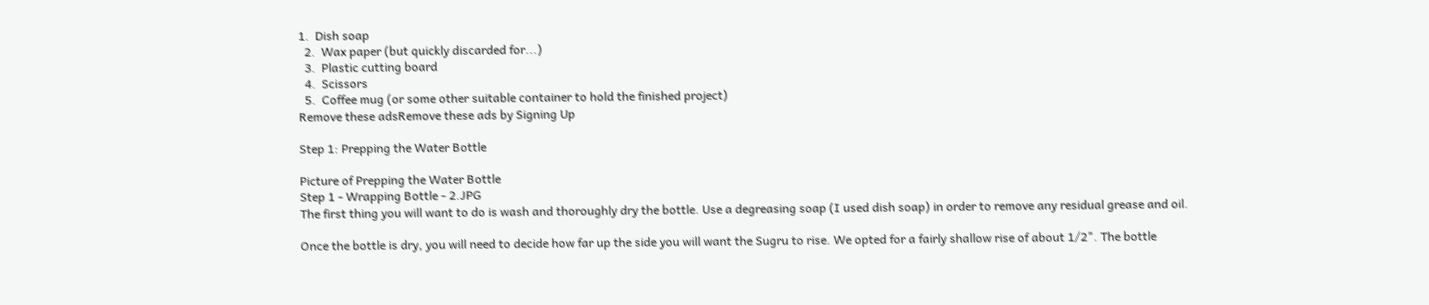1.  Dish soap
  2.  Wax paper (but quickly discarded for...)
  3.  Plastic cutting board
  4.  Scissors
  5.  Coffee mug (or some other suitable container to hold the finished project)
Remove these adsRemove these ads by Signing Up

Step 1: Prepping the Water Bottle

Picture of Prepping the Water Bottle
Step 1 - Wrapping Bottle - 2.JPG
The first thing you will want to do is wash and thoroughly dry the bottle. Use a degreasing soap (I used dish soap) in order to remove any residual grease and oil.

Once the bottle is dry, you will need to decide how far up the side you will want the Sugru to rise. We opted for a fairly shallow rise of about 1/2". The bottle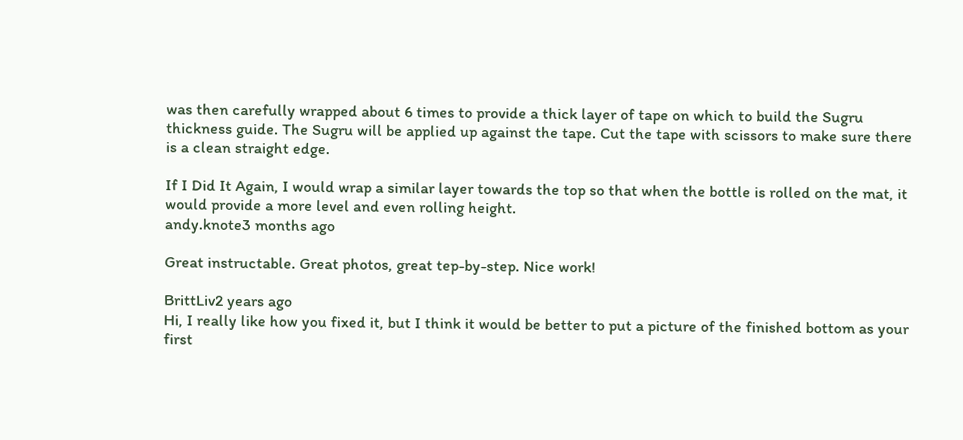was then carefully wrapped about 6 times to provide a thick layer of tape on which to build the Sugru thickness guide. The Sugru will be applied up against the tape. Cut the tape with scissors to make sure there is a clean straight edge.

If I Did It Again, I would wrap a similar layer towards the top so that when the bottle is rolled on the mat, it would provide a more level and even rolling height.
andy.knote3 months ago

Great instructable. Great photos, great tep-by-step. Nice work!

BrittLiv2 years ago
Hi, I really like how you fixed it, but I think it would be better to put a picture of the finished bottom as your first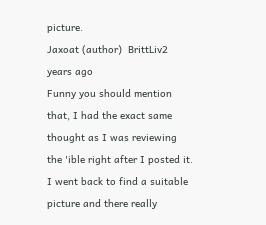picture.
Jaxoat (author)  BrittLiv2 years ago
Funny you should mention that, I had the exact same thought as I was reviewing the 'ible right after I posted it. I went back to find a suitable picture and there really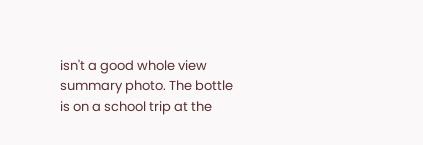isn't a good whole view summary photo. The bottle is on a school trip at the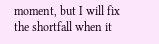moment, but I will fix the shortfall when it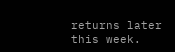returns later this week.